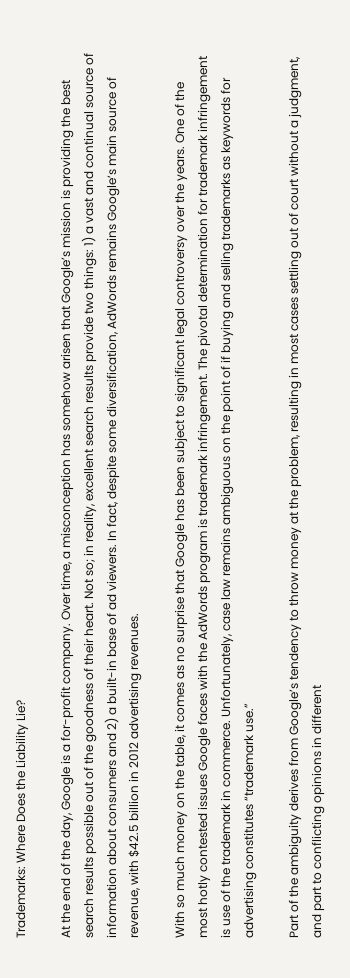Trademarks: Where Does the Liability Lie?

At the end of the day, Google is a for-profit company. Over time, a misconception has somehow arisen that Google’s mission is providing the best search results possible out of the goodness of their heart. Not so; in reality, excellent search results provide two things: 1) a vast and continual source of information about consumers and 2) a built-in base of ad viewers. In fact, despite some diversification, AdWords remains Google’s main source of revenue, with $42.5 billion in 2012 advertising revenues.

With so much money on the table, it comes as no surprise that Google has been subject to significant legal controversy over the years. One of the most hotly contested issues Google faces with the AdWords program is trademark infringement. The pivotal determination for trademark infringement is use of the trademark in commerce. Unfortunately, case law remains ambiguous on the point of if buying and selling trademarks as keywords for advertising constitutes “trademark use.”

Part of the ambiguity derives from Google’s tendency to throw money at the problem, resulting in most cases settling out of court without a judgment, and part to conflicting opinions in different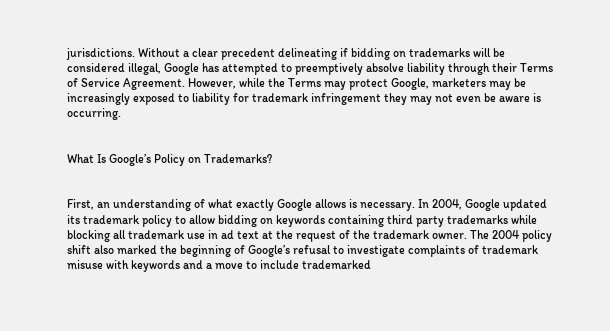jurisdictions. Without a clear precedent delineating if bidding on trademarks will be considered illegal, Google has attempted to preemptively absolve liability through their Terms of Service Agreement. However, while the Terms may protect Google, marketers may be increasingly exposed to liability for trademark infringement they may not even be aware is occurring.


What Is Google’s Policy on Trademarks?


First, an understanding of what exactly Google allows is necessary. In 2004, Google updated its trademark policy to allow bidding on keywords containing third party trademarks while blocking all trademark use in ad text at the request of the trademark owner. The 2004 policy shift also marked the beginning of Google’s refusal to investigate complaints of trademark misuse with keywords and a move to include trademarked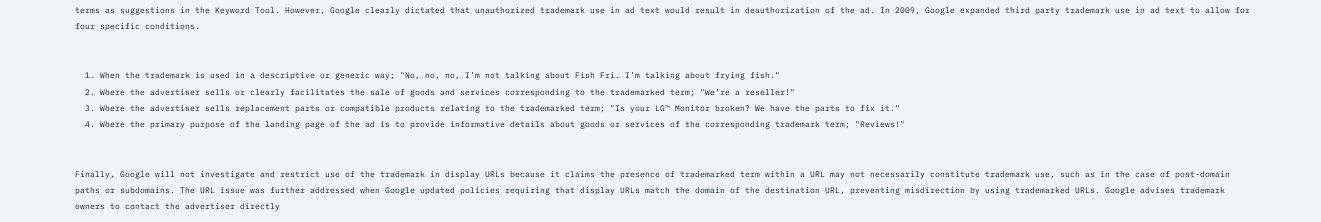terms as suggestions in the Keyword Tool. However, Google clearly dictated that unauthorized trademark use in ad text would result in deauthorization of the ad. In 2009, Google expanded third party trademark use in ad text to allow for four specific conditions.


  1. When the trademark is used in a descriptive or generic way; "No, no, no, I’m not talking about Fish Fri. I’m talking about frying fish."
  2. Where the advertiser sells or clearly facilitates the sale of goods and services corresponding to the trademarked term; "We’re a reseller!"
  3. Where the advertiser sells replacement parts or compatible products relating to the trademarked term; "Is your LG™ Monitor broken? We have the parts to fix it."
  4. Where the primary purpose of the landing page of the ad is to provide informative details about goods or services of the corresponding trademark term; "Reviews!"


Finally, Google will not investigate and restrict use of the trademark in display URLs because it claims the presence of trademarked term within a URL may not necessarily constitute trademark use, such as in the case of post-domain paths or subdomains. The URL issue was further addressed when Google updated policies requiring that display URLs match the domain of the destination URL, preventing misdirection by using trademarked URLs. Google advises trademark owners to contact the advertiser directly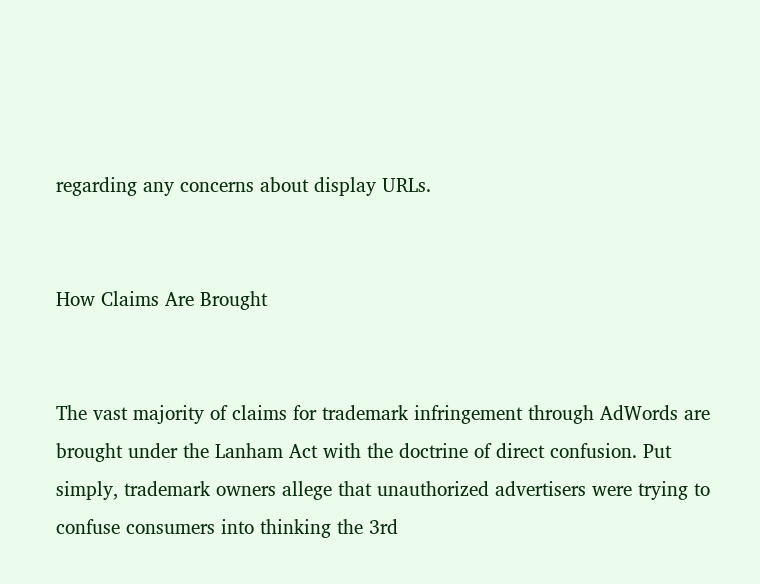regarding any concerns about display URLs.


How Claims Are Brought


The vast majority of claims for trademark infringement through AdWords are brought under the Lanham Act with the doctrine of direct confusion. Put simply, trademark owners allege that unauthorized advertisers were trying to confuse consumers into thinking the 3rd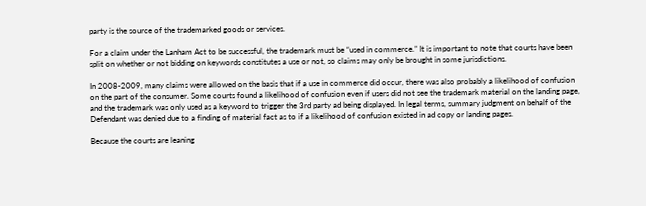party is the source of the trademarked goods or services.

For a claim under the Lanham Act to be successful, the trademark must be “used in commerce.” It is important to note that courts have been split on whether or not bidding on keywords constitutes a use or not, so claims may only be brought in some jurisdictions.

In 2008-2009, many claims were allowed on the basis that if a use in commerce did occur, there was also probably a likelihood of confusion on the part of the consumer. Some courts found a likelihood of confusion even if users did not see the trademark material on the landing page, and the trademark was only used as a keyword to trigger the 3rd party ad being displayed. In legal terms, summary judgment on behalf of the Defendant was denied due to a finding of material fact as to if a likelihood of confusion existed in ad copy or landing pages.

Because the courts are leaning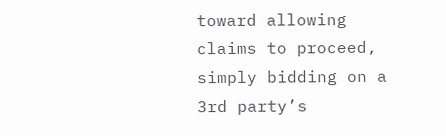toward allowing claims to proceed, simply bidding on a 3rd party’s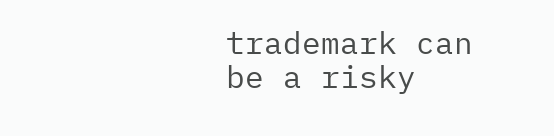trademark can be a risky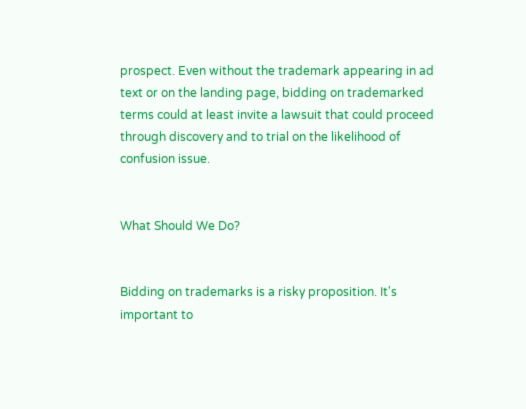prospect. Even without the trademark appearing in ad text or on the landing page, bidding on trademarked terms could at least invite a lawsuit that could proceed through discovery and to trial on the likelihood of confusion issue.


What Should We Do?


Bidding on trademarks is a risky proposition. It's important to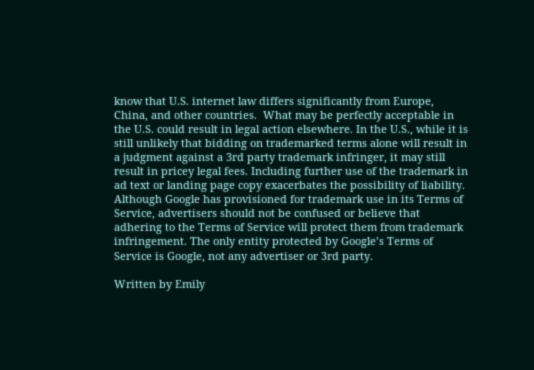know that U.S. internet law differs significantly from Europe, China, and other countries.  What may be perfectly acceptable in the U.S. could result in legal action elsewhere. In the U.S., while it is still unlikely that bidding on trademarked terms alone will result in a judgment against a 3rd party trademark infringer, it may still result in pricey legal fees. Including further use of the trademark in ad text or landing page copy exacerbates the possibility of liability. Although Google has provisioned for trademark use in its Terms of Service, advertisers should not be confused or believe that adhering to the Terms of Service will protect them from trademark infringement. The only entity protected by Google’s Terms of Service is Google, not any advertiser or 3rd party.

Written by Emily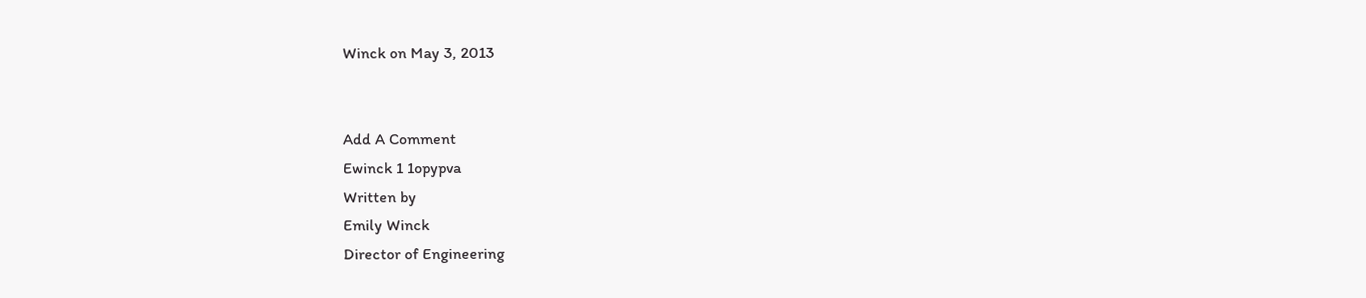Winck on May 3, 2013


Add A Comment
Ewinck 1 1opypva
Written by
Emily Winck
Director of Engineering